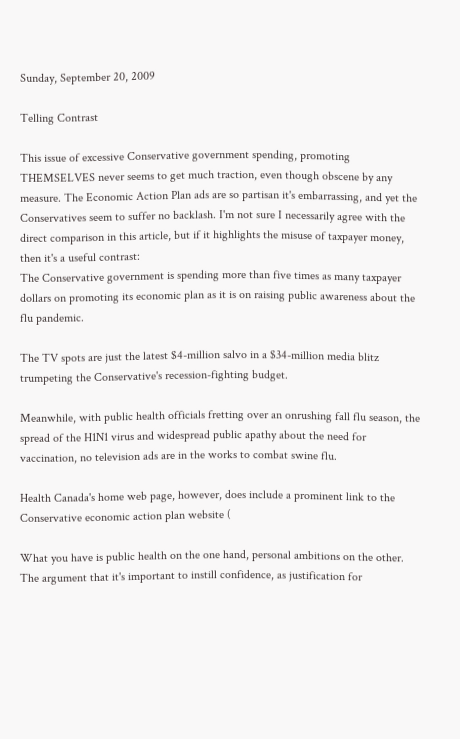Sunday, September 20, 2009

Telling Contrast

This issue of excessive Conservative government spending, promoting THEMSELVES never seems to get much traction, even though obscene by any measure. The Economic Action Plan ads are so partisan it's embarrassing, and yet the Conservatives seem to suffer no backlash. I'm not sure I necessarily agree with the direct comparison in this article, but if it highlights the misuse of taxpayer money, then it's a useful contrast:
The Conservative government is spending more than five times as many taxpayer dollars on promoting its economic plan as it is on raising public awareness about the flu pandemic.

The TV spots are just the latest $4-million salvo in a $34-million media blitz trumpeting the Conservative's recession-fighting budget.

Meanwhile, with public health officials fretting over an onrushing fall flu season, the spread of the H1N1 virus and widespread public apathy about the need for vaccination, no television ads are in the works to combat swine flu.

Health Canada's home web page, however, does include a prominent link to the Conservative economic action plan website (

What you have is public health on the one hand, personal ambitions on the other. The argument that it's important to instill confidence, as justification for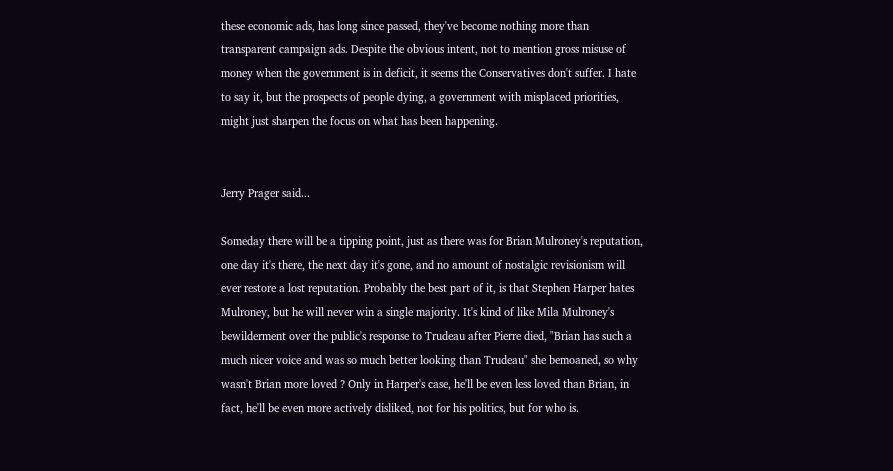these economic ads, has long since passed, they've become nothing more than transparent campaign ads. Despite the obvious intent, not to mention gross misuse of money when the government is in deficit, it seems the Conservatives don't suffer. I hate to say it, but the prospects of people dying, a government with misplaced priorities, might just sharpen the focus on what has been happening.


Jerry Prager said...

Someday there will be a tipping point, just as there was for Brian Mulroney's reputation, one day it's there, the next day it's gone, and no amount of nostalgic revisionism will ever restore a lost reputation. Probably the best part of it, is that Stephen Harper hates Mulroney, but he will never win a single majority. It's kind of like Mila Mulroney's bewilderment over the public's response to Trudeau after Pierre died, "Brian has such a much nicer voice and was so much better looking than Trudeau" she bemoaned, so why wasn't Brian more loved ? Only in Harper's case, he'll be even less loved than Brian, in fact, he'll be even more actively disliked, not for his politics, but for who is.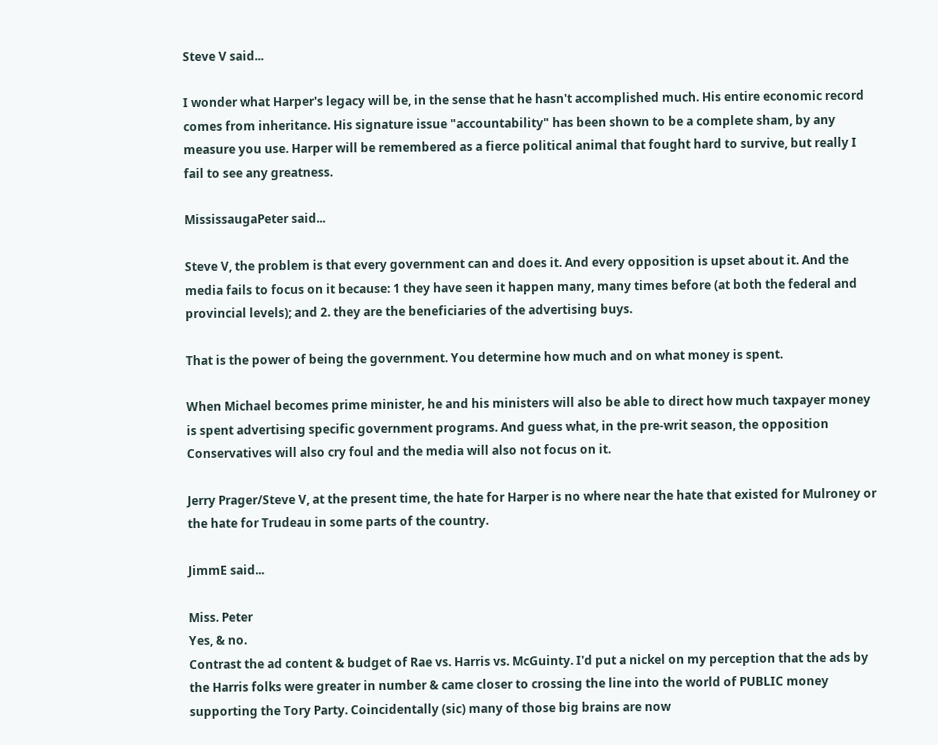Steve V said...

I wonder what Harper's legacy will be, in the sense that he hasn't accomplished much. His entire economic record comes from inheritance. His signature issue "accountability" has been shown to be a complete sham, by any measure you use. Harper will be remembered as a fierce political animal that fought hard to survive, but really I fail to see any greatness.

MississaugaPeter said...

Steve V, the problem is that every government can and does it. And every opposition is upset about it. And the media fails to focus on it because: 1 they have seen it happen many, many times before (at both the federal and provincial levels); and 2. they are the beneficiaries of the advertising buys.

That is the power of being the government. You determine how much and on what money is spent.

When Michael becomes prime minister, he and his ministers will also be able to direct how much taxpayer money is spent advertising specific government programs. And guess what, in the pre-writ season, the opposition Conservatives will also cry foul and the media will also not focus on it.

Jerry Prager/Steve V, at the present time, the hate for Harper is no where near the hate that existed for Mulroney or the hate for Trudeau in some parts of the country.

JimmE said...

Miss. Peter
Yes, & no.
Contrast the ad content & budget of Rae vs. Harris vs. McGuinty. I'd put a nickel on my perception that the ads by the Harris folks were greater in number & came closer to crossing the line into the world of PUBLIC money supporting the Tory Party. Coincidentally (sic) many of those big brains are now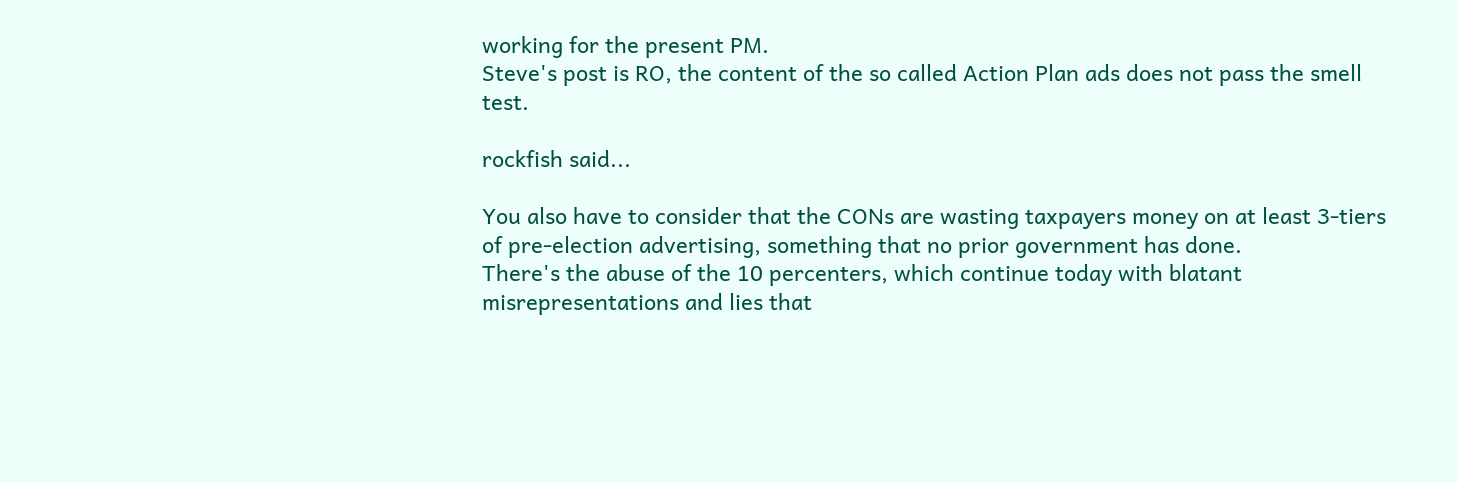working for the present PM.
Steve's post is RO, the content of the so called Action Plan ads does not pass the smell test.

rockfish said...

You also have to consider that the CONs are wasting taxpayers money on at least 3-tiers of pre-election advertising, something that no prior government has done.
There's the abuse of the 10 percenters, which continue today with blatant misrepresentations and lies that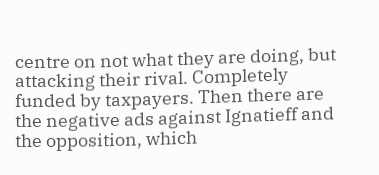centre on not what they are doing, but attacking their rival. Completely funded by taxpayers. Then there are the negative ads against Ignatieff and the opposition, which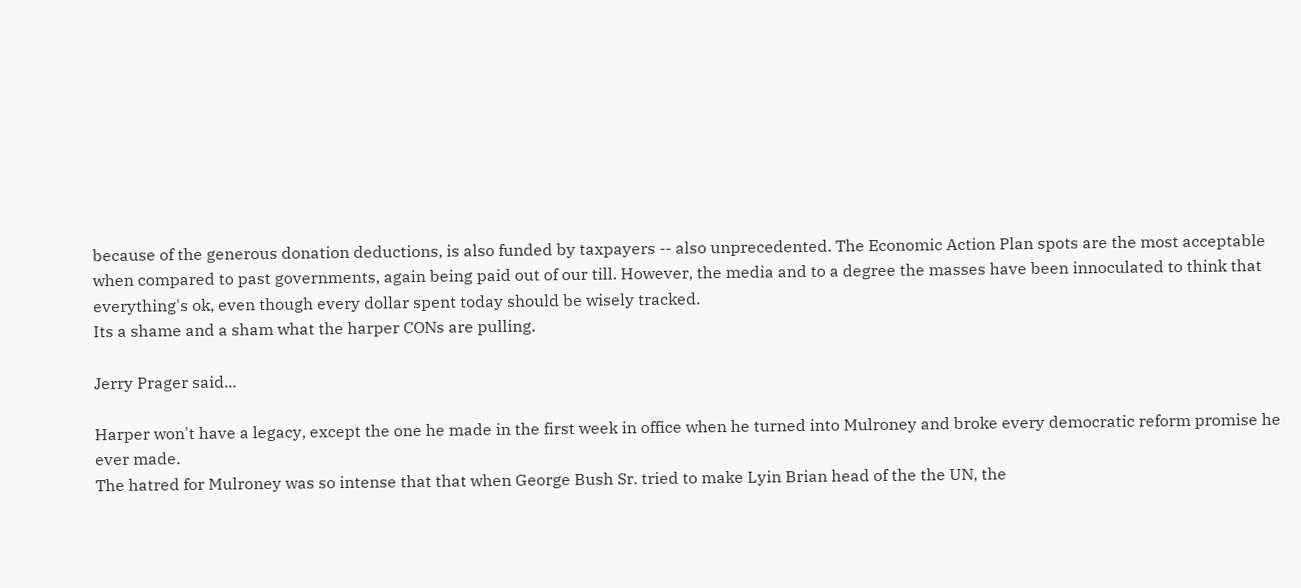because of the generous donation deductions, is also funded by taxpayers -- also unprecedented. The Economic Action Plan spots are the most acceptable when compared to past governments, again being paid out of our till. However, the media and to a degree the masses have been innoculated to think that everything's ok, even though every dollar spent today should be wisely tracked.
Its a shame and a sham what the harper CONs are pulling.

Jerry Prager said...

Harper won't have a legacy, except the one he made in the first week in office when he turned into Mulroney and broke every democratic reform promise he ever made.
The hatred for Mulroney was so intense that that when George Bush Sr. tried to make Lyin Brian head of the the UN, the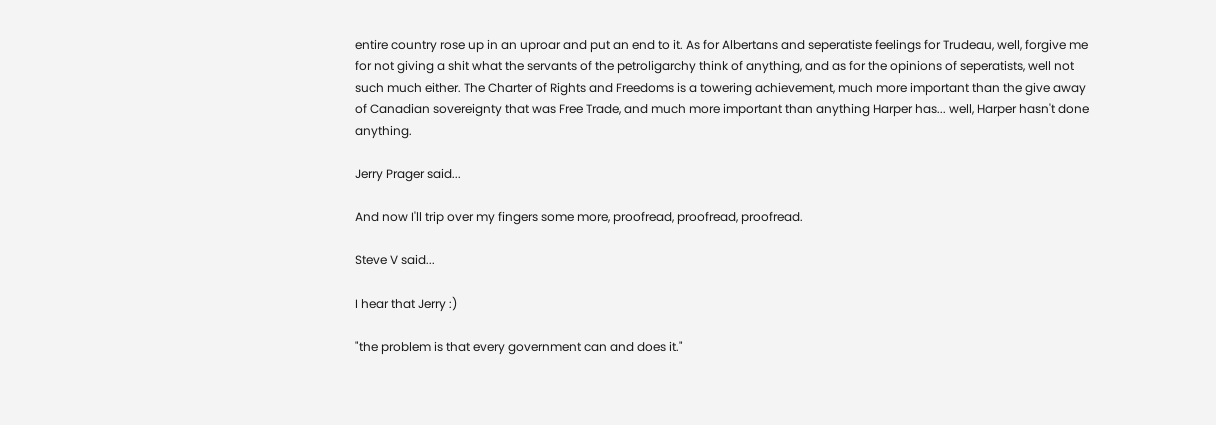entire country rose up in an uproar and put an end to it. As for Albertans and seperatiste feelings for Trudeau, well, forgive me for not giving a shit what the servants of the petroligarchy think of anything, and as for the opinions of seperatists, well not such much either. The Charter of Rights and Freedoms is a towering achievement, much more important than the give away of Canadian sovereignty that was Free Trade, and much more important than anything Harper has... well, Harper hasn't done anything.

Jerry Prager said...

And now I'll trip over my fingers some more, proofread, proofread, proofread.

Steve V said...

I hear that Jerry :)

"the problem is that every government can and does it."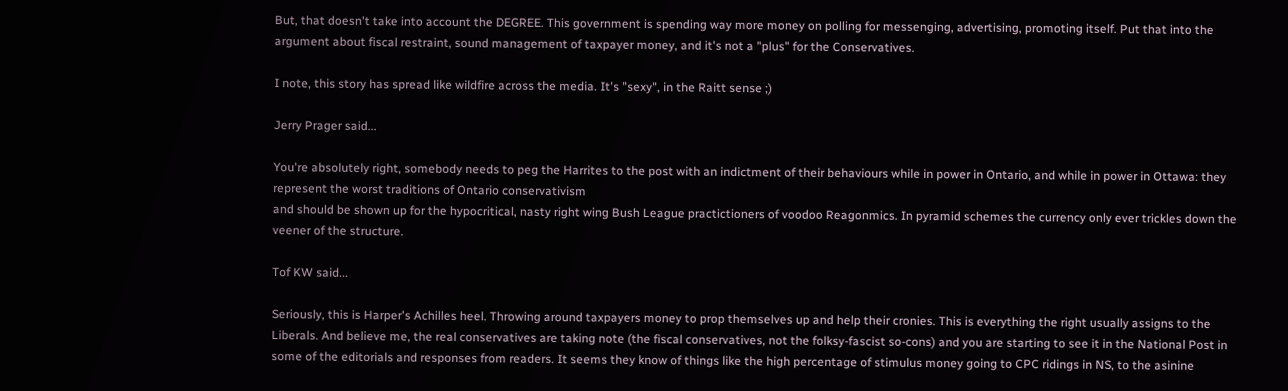But, that doesn't take into account the DEGREE. This government is spending way more money on polling for messenging, advertising, promoting itself. Put that into the argument about fiscal restraint, sound management of taxpayer money, and it's not a "plus" for the Conservatives.

I note, this story has spread like wildfire across the media. It's "sexy", in the Raitt sense ;)

Jerry Prager said...

You're absolutely right, somebody needs to peg the Harrites to the post with an indictment of their behaviours while in power in Ontario, and while in power in Ottawa: they represent the worst traditions of Ontario conservativism
and should be shown up for the hypocritical, nasty right wing Bush League practictioners of voodoo Reagonmics. In pyramid schemes the currency only ever trickles down the veener of the structure.

Tof KW said...

Seriously, this is Harper's Achilles heel. Throwing around taxpayers money to prop themselves up and help their cronies. This is everything the right usually assigns to the Liberals. And believe me, the real conservatives are taking note (the fiscal conservatives, not the folksy-fascist so-cons) and you are starting to see it in the National Post in some of the editorials and responses from readers. It seems they know of things like the high percentage of stimulus money going to CPC ridings in NS, to the asinine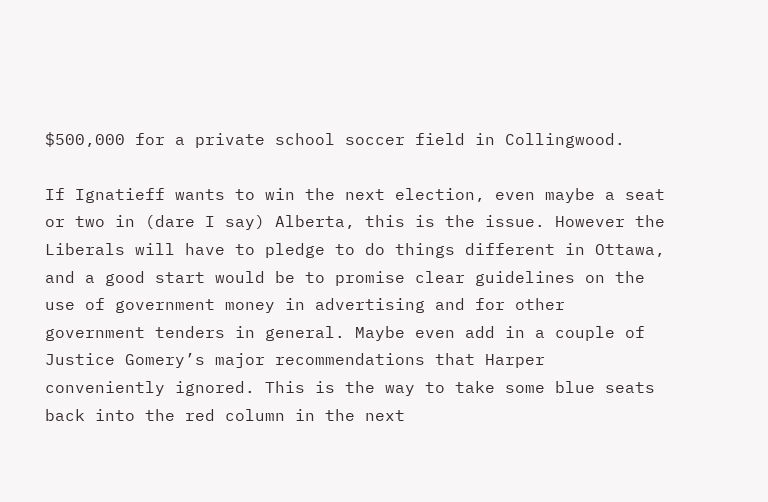$500,000 for a private school soccer field in Collingwood.

If Ignatieff wants to win the next election, even maybe a seat or two in (dare I say) Alberta, this is the issue. However the Liberals will have to pledge to do things different in Ottawa, and a good start would be to promise clear guidelines on the use of government money in advertising and for other government tenders in general. Maybe even add in a couple of Justice Gomery’s major recommendations that Harper conveniently ignored. This is the way to take some blue seats back into the red column in the next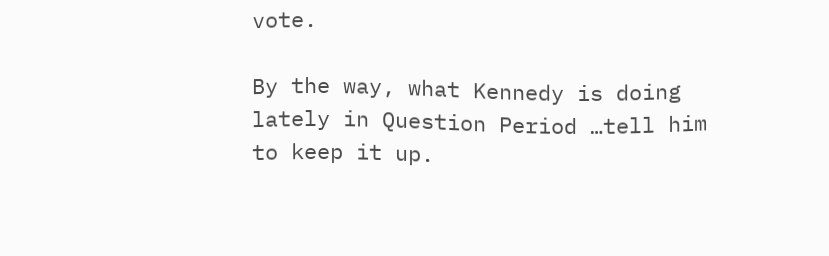vote.

By the way, what Kennedy is doing lately in Question Period …tell him to keep it up.